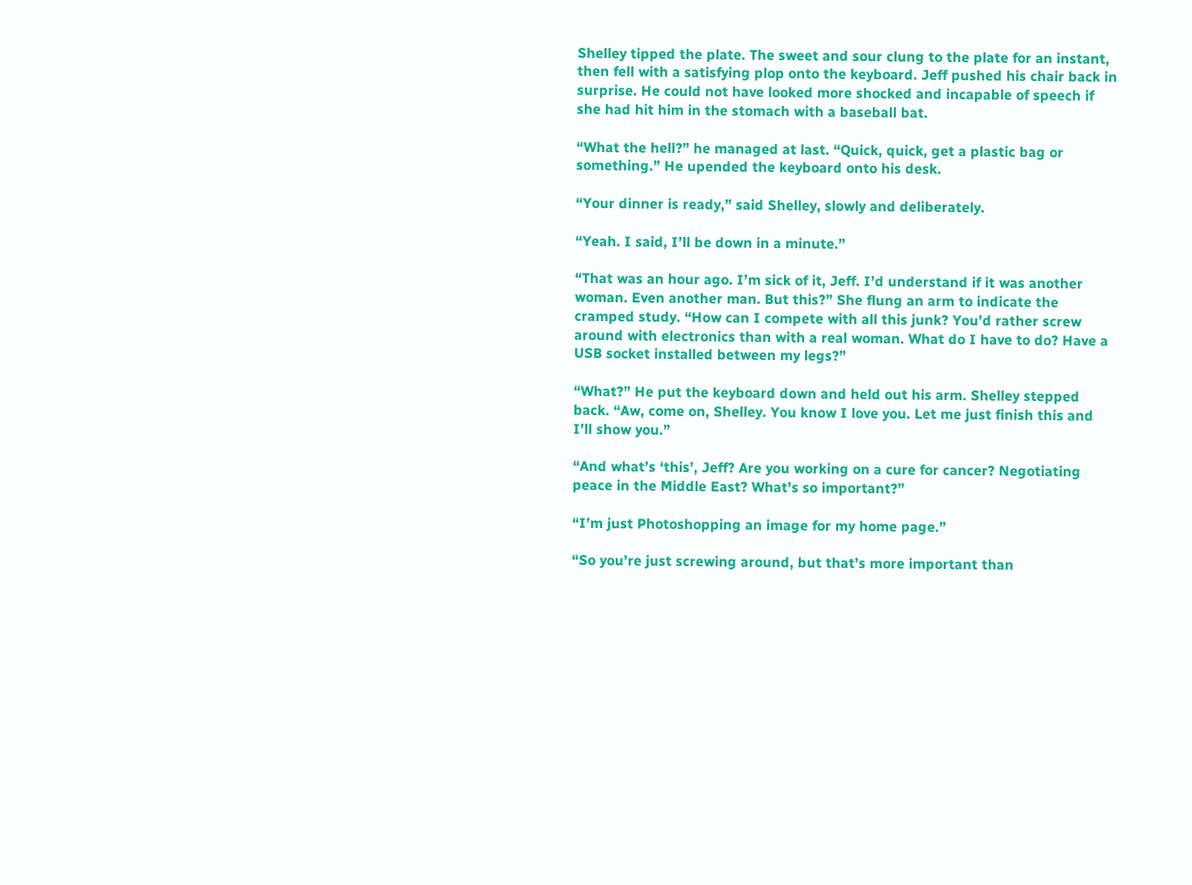Shelley tipped the plate. The sweet and sour clung to the plate for an instant, then fell with a satisfying plop onto the keyboard. Jeff pushed his chair back in surprise. He could not have looked more shocked and incapable of speech if she had hit him in the stomach with a baseball bat.

“What the hell?” he managed at last. “Quick, quick, get a plastic bag or something.” He upended the keyboard onto his desk.

“Your dinner is ready,” said Shelley, slowly and deliberately.

“Yeah. I said, I’ll be down in a minute.”

“That was an hour ago. I’m sick of it, Jeff. I’d understand if it was another woman. Even another man. But this?” She flung an arm to indicate the cramped study. “How can I compete with all this junk? You’d rather screw around with electronics than with a real woman. What do I have to do? Have a USB socket installed between my legs?”

“What?” He put the keyboard down and held out his arm. Shelley stepped back. “Aw, come on, Shelley. You know I love you. Let me just finish this and I’ll show you.”

“And what’s ‘this’, Jeff? Are you working on a cure for cancer? Negotiating peace in the Middle East? What’s so important?”

“I’m just Photoshopping an image for my home page.”

“So you’re just screwing around, but that’s more important than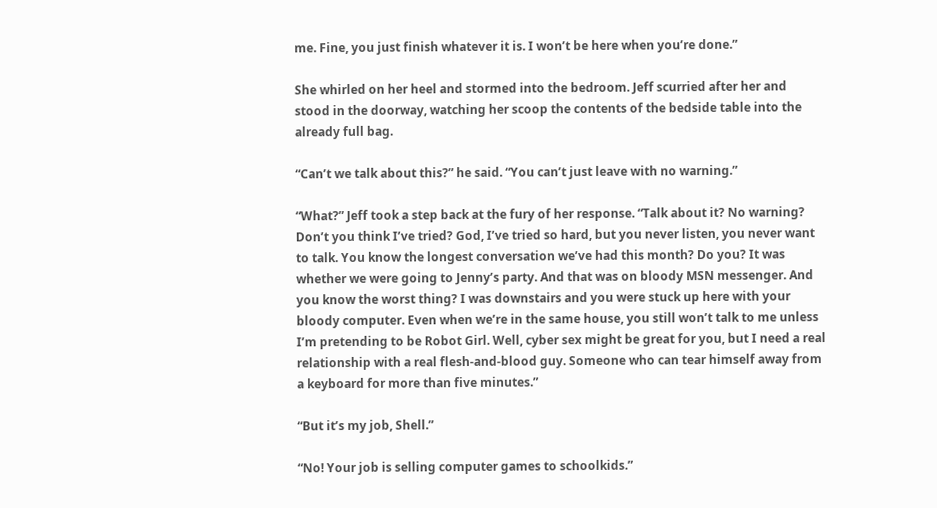me. Fine, you just finish whatever it is. I won’t be here when you’re done.”

She whirled on her heel and stormed into the bedroom. Jeff scurried after her and stood in the doorway, watching her scoop the contents of the bedside table into the already full bag.

“Can’t we talk about this?” he said. “You can’t just leave with no warning.”

“What?” Jeff took a step back at the fury of her response. “Talk about it? No warning? Don’t you think I’ve tried? God, I’ve tried so hard, but you never listen, you never want to talk. You know the longest conversation we’ve had this month? Do you? It was whether we were going to Jenny’s party. And that was on bloody MSN messenger. And you know the worst thing? I was downstairs and you were stuck up here with your bloody computer. Even when we’re in the same house, you still won’t talk to me unless I’m pretending to be Robot Girl. Well, cyber sex might be great for you, but I need a real relationship with a real flesh-and-blood guy. Someone who can tear himself away from a keyboard for more than five minutes.”

“But it’s my job, Shell.”

“No! Your job is selling computer games to schoolkids.”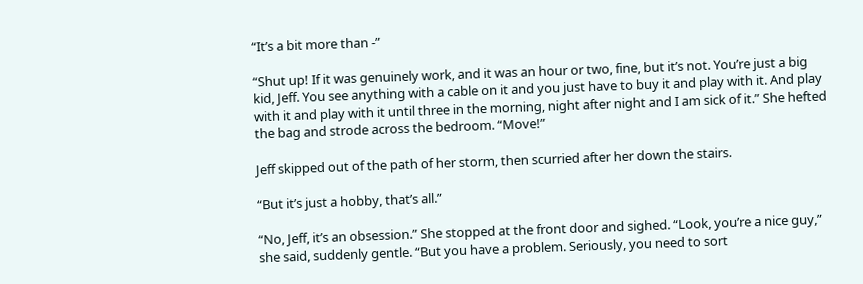“It’s a bit more than -”

“Shut up! If it was genuinely work, and it was an hour or two, fine, but it’s not. You’re just a big kid, Jeff. You see anything with a cable on it and you just have to buy it and play with it. And play with it and play with it until three in the morning, night after night and I am sick of it.” She hefted the bag and strode across the bedroom. “Move!”

Jeff skipped out of the path of her storm, then scurried after her down the stairs.

“But it’s just a hobby, that’s all.”

“No, Jeff, it’s an obsession.” She stopped at the front door and sighed. “Look, you’re a nice guy,” she said, suddenly gentle. “But you have a problem. Seriously, you need to sort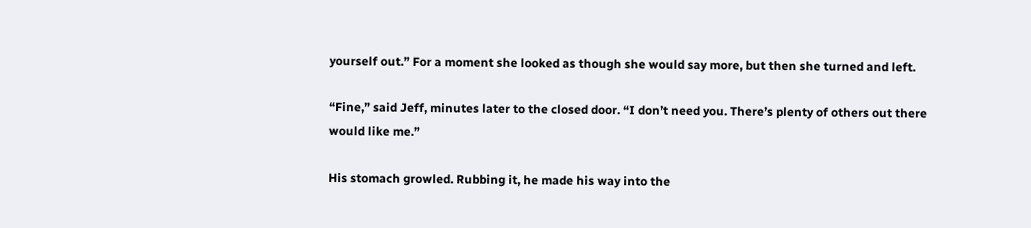yourself out.” For a moment she looked as though she would say more, but then she turned and left.

“Fine,” said Jeff, minutes later to the closed door. “I don’t need you. There’s plenty of others out there would like me.”

His stomach growled. Rubbing it, he made his way into the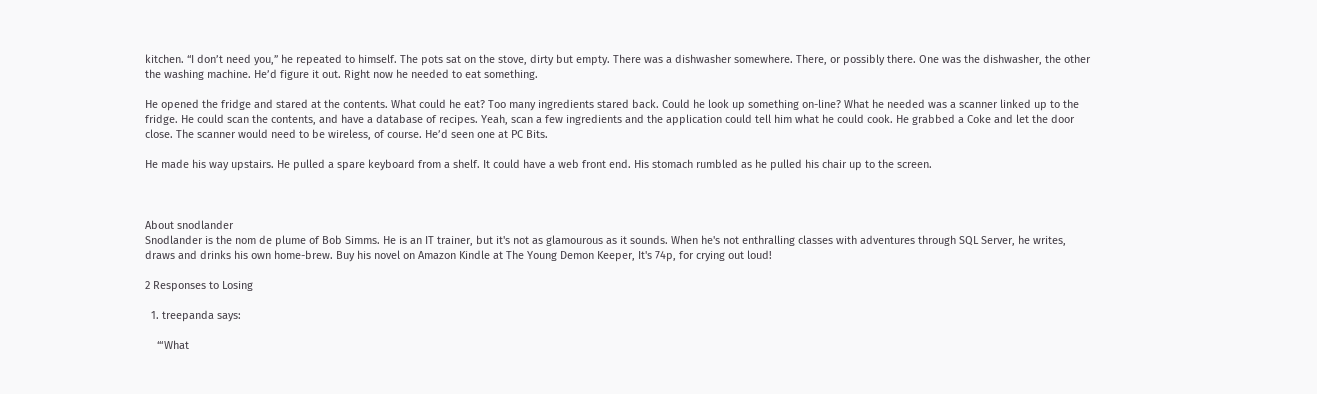kitchen. “I don’t need you,” he repeated to himself. The pots sat on the stove, dirty but empty. There was a dishwasher somewhere. There, or possibly there. One was the dishwasher, the other the washing machine. He’d figure it out. Right now he needed to eat something.

He opened the fridge and stared at the contents. What could he eat? Too many ingredients stared back. Could he look up something on-line? What he needed was a scanner linked up to the fridge. He could scan the contents, and have a database of recipes. Yeah, scan a few ingredients and the application could tell him what he could cook. He grabbed a Coke and let the door close. The scanner would need to be wireless, of course. He’d seen one at PC Bits.

He made his way upstairs. He pulled a spare keyboard from a shelf. It could have a web front end. His stomach rumbled as he pulled his chair up to the screen.



About snodlander
Snodlander is the nom de plume of Bob Simms. He is an IT trainer, but it's not as glamourous as it sounds. When he's not enthralling classes with adventures through SQL Server, he writes, draws and drinks his own home-brew. Buy his novel on Amazon Kindle at The Young Demon Keeper, It's 74p, for crying out loud!

2 Responses to Losing

  1. treepanda says:

    “‘What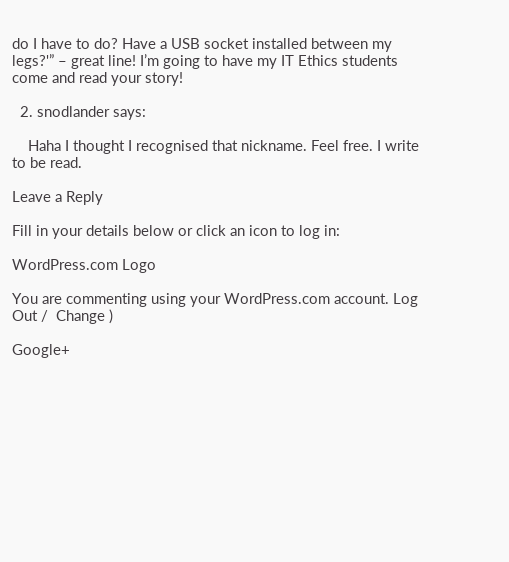do I have to do? Have a USB socket installed between my legs?'” – great line! I’m going to have my IT Ethics students come and read your story!

  2. snodlander says:

    Haha I thought I recognised that nickname. Feel free. I write to be read.

Leave a Reply

Fill in your details below or click an icon to log in:

WordPress.com Logo

You are commenting using your WordPress.com account. Log Out /  Change )

Google+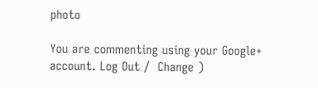photo

You are commenting using your Google+ account. Log Out /  Change )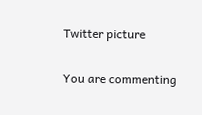Twitter picture

You are commenting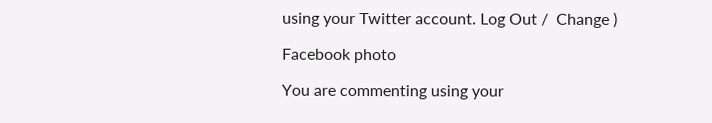using your Twitter account. Log Out /  Change )

Facebook photo

You are commenting using your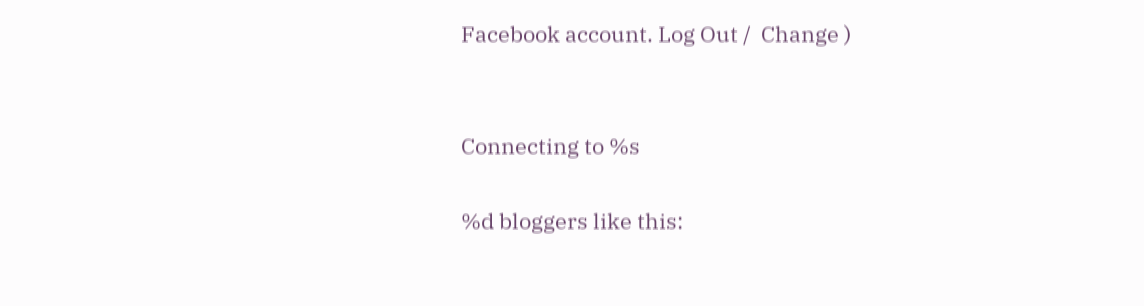Facebook account. Log Out /  Change )


Connecting to %s

%d bloggers like this: